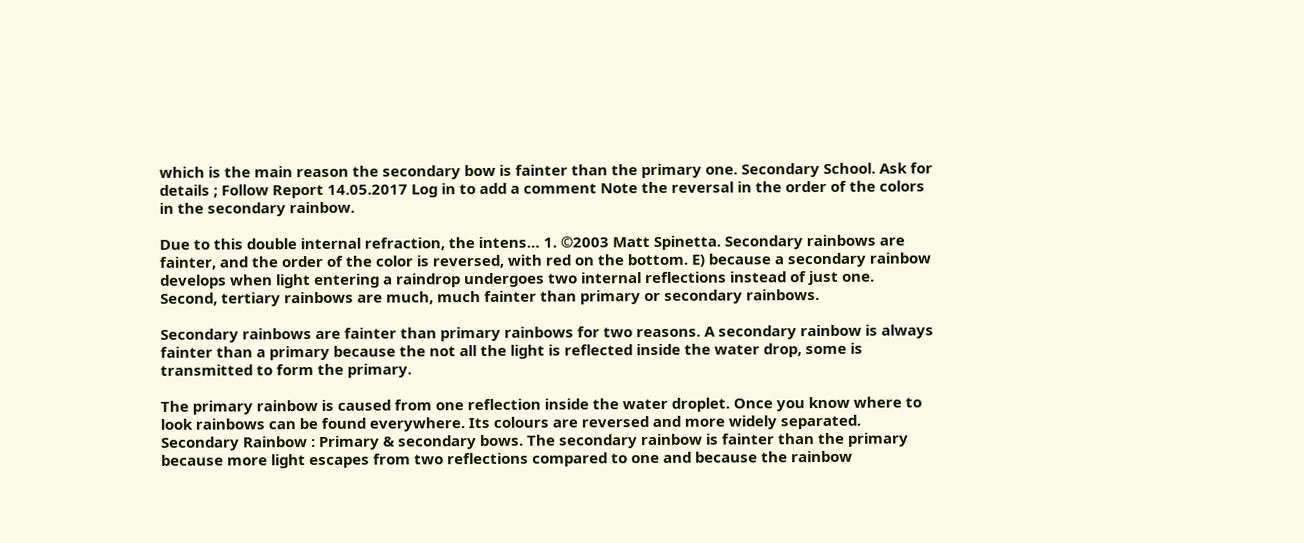which is the main reason the secondary bow is fainter than the primary one. Secondary School. Ask for details ; Follow Report 14.05.2017 Log in to add a comment Note the reversal in the order of the colors in the secondary rainbow.

Due to this double internal refraction, the intens… 1. ©2003 Matt Spinetta. Secondary rainbows are fainter, and the order of the color is reversed, with red on the bottom. E) because a secondary rainbow develops when light entering a raindrop undergoes two internal reflections instead of just one. Second, tertiary rainbows are much, much fainter than primary or secondary rainbows.

Secondary rainbows are fainter than primary rainbows for two reasons. A secondary rainbow is always fainter than a primary because the not all the light is reflected inside the water drop, some is transmitted to form the primary.

The primary rainbow is caused from one reflection inside the water droplet. Once you know where to look rainbows can be found everywhere. Its colours are reversed and more widely separated. Secondary Rainbow : Primary & secondary bows. The secondary rainbow is fainter than the primary because more light escapes from two reflections compared to one and because the rainbow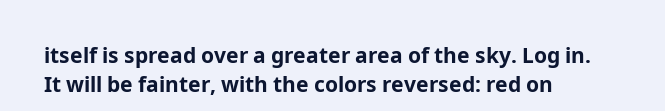itself is spread over a greater area of the sky. Log in. It will be fainter, with the colors reversed: red on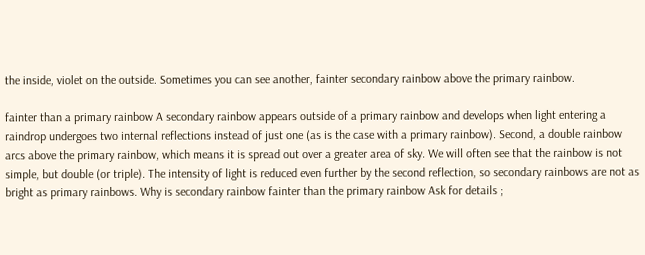the inside, violet on the outside. Sometimes you can see another, fainter secondary rainbow above the primary rainbow.

fainter than a primary rainbow A secondary rainbow appears outside of a primary rainbow and develops when light entering a raindrop undergoes two internal reflections instead of just one (as is the case with a primary rainbow). Second, a double rainbow arcs above the primary rainbow, which means it is spread out over a greater area of sky. We will often see that the rainbow is not simple, but double (or triple). The intensity of light is reduced even further by the second reflection, so secondary rainbows are not as bright as primary rainbows. Why is secondary rainbow fainter than the primary rainbow Ask for details ;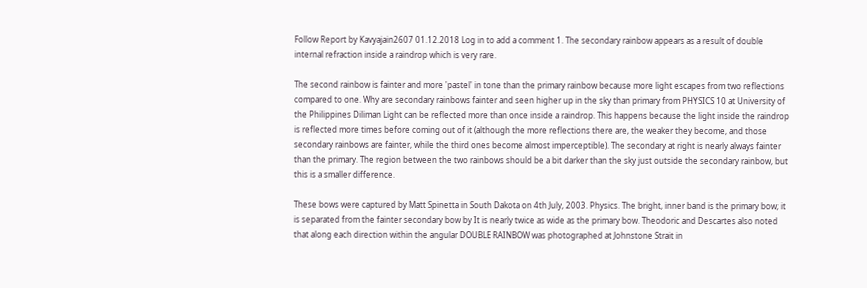Follow Report by Kavyajain2607 01.12.2018 Log in to add a comment 1. The secondary rainbow appears as a result of double internal refraction inside a raindrop which is very rare.

The second rainbow is fainter and more 'pastel' in tone than the primary rainbow because more light escapes from two reflections compared to one. Why are secondary rainbows fainter and seen higher up in the sky than primary from PHYSICS 10 at University of the Philippines Diliman Light can be reflected more than once inside a raindrop. This happens because the light inside the raindrop is reflected more times before coming out of it (although the more reflections there are, the weaker they become, and those secondary rainbows are fainter, while the third ones become almost imperceptible). The secondary at right is nearly always fainter than the primary. The region between the two rainbows should be a bit darker than the sky just outside the secondary rainbow, but this is a smaller difference.

These bows were captured by Matt Spinetta in South Dakota on 4th July, 2003. Physics. The bright, inner band is the primary bow; it is separated from the fainter secondary bow by It is nearly twice as wide as the primary bow. Theodoric and Descartes also noted that along each direction within the angular DOUBLE RAINBOW was photographed at Johnstone Strait in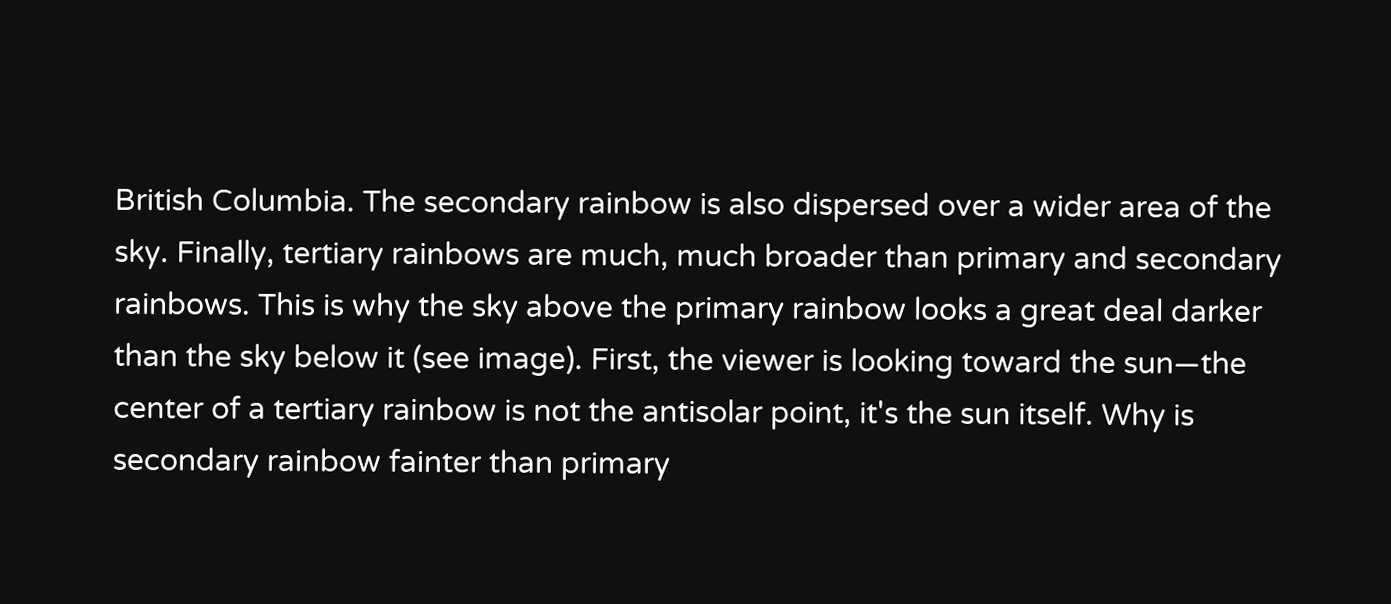British Columbia. The secondary rainbow is also dispersed over a wider area of the sky. Finally, tertiary rainbows are much, much broader than primary and secondary rainbows. This is why the sky above the primary rainbow looks a great deal darker than the sky below it (see image). First, the viewer is looking toward the sun—the center of a tertiary rainbow is not the antisolar point, it's the sun itself. Why is secondary rainbow fainter than primary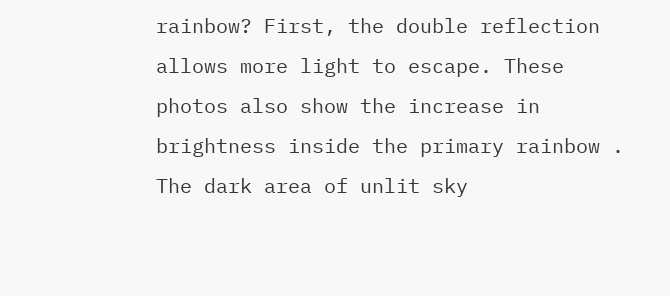rainbow? First, the double reflection allows more light to escape. These photos also show the increase in brightness inside the primary rainbow . The dark area of unlit sky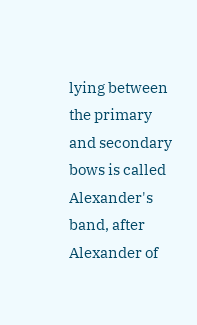lying between the primary and secondary bows is called Alexander's band, after Alexander of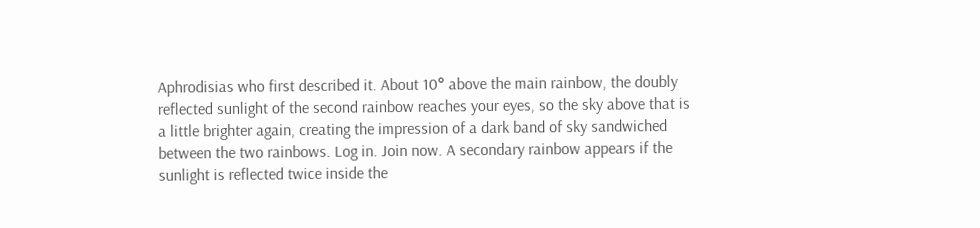Aphrodisias who first described it. About 10° above the main rainbow, the doubly reflected sunlight of the second rainbow reaches your eyes, so the sky above that is a little brighter again, creating the impression of a dark band of sky sandwiched between the two rainbows. Log in. Join now. A secondary rainbow appears if the sunlight is reflected twice inside the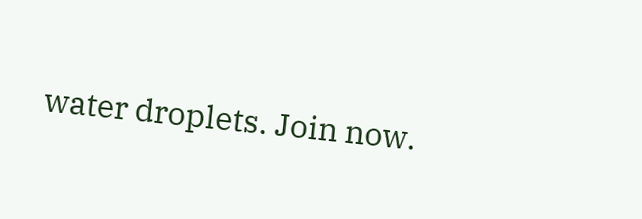water droplets. Join now.